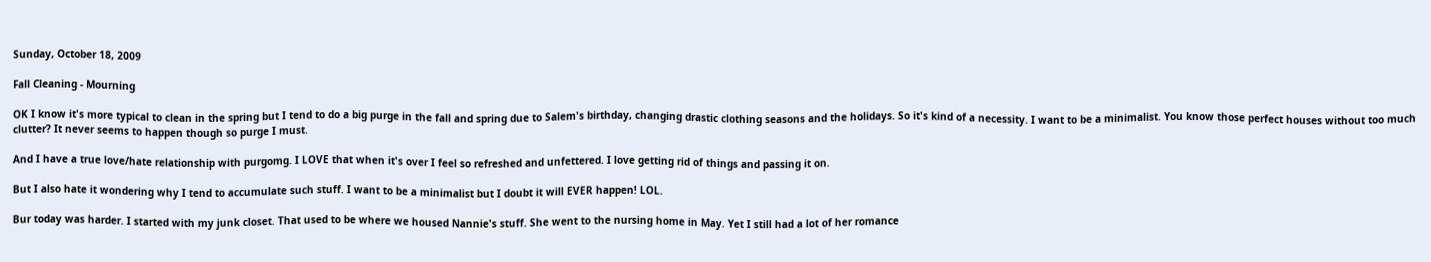Sunday, October 18, 2009

Fall Cleaning - Mourning

OK I know it's more typical to clean in the spring but I tend to do a big purge in the fall and spring due to Salem's birthday, changing drastic clothing seasons and the holidays. So it's kind of a necessity. I want to be a minimalist. You know those perfect houses without too much clutter? It never seems to happen though so purge I must.

And I have a true love/hate relationship with purgomg. I LOVE that when it's over I feel so refreshed and unfettered. I love getting rid of things and passing it on.

But I also hate it wondering why I tend to accumulate such stuff. I want to be a minimalist but I doubt it will EVER happen! LOL.

Bur today was harder. I started with my junk closet. That used to be where we housed Nannie's stuff. She went to the nursing home in May. Yet I still had a lot of her romance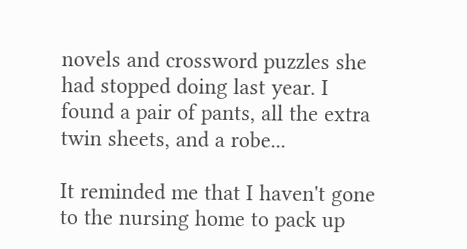novels and crossword puzzles she had stopped doing last year. I found a pair of pants, all the extra twin sheets, and a robe...

It reminded me that I haven't gone to the nursing home to pack up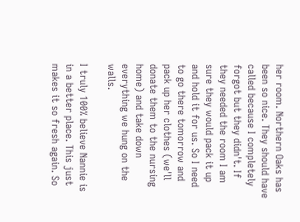her room. Northern Oaks has been so nice. They should have called because I completely forgot but they didn't. If they needed the room I am sure they would pack it up and hold it for us. So I need to go there tomorrow and pack up her clothes (we'll donate them to the nursing home) and take down everything we hung on the walls.

I truly 100% believe Nannie is in a better place. This just makes it so fresh again. So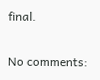final.

No comments: